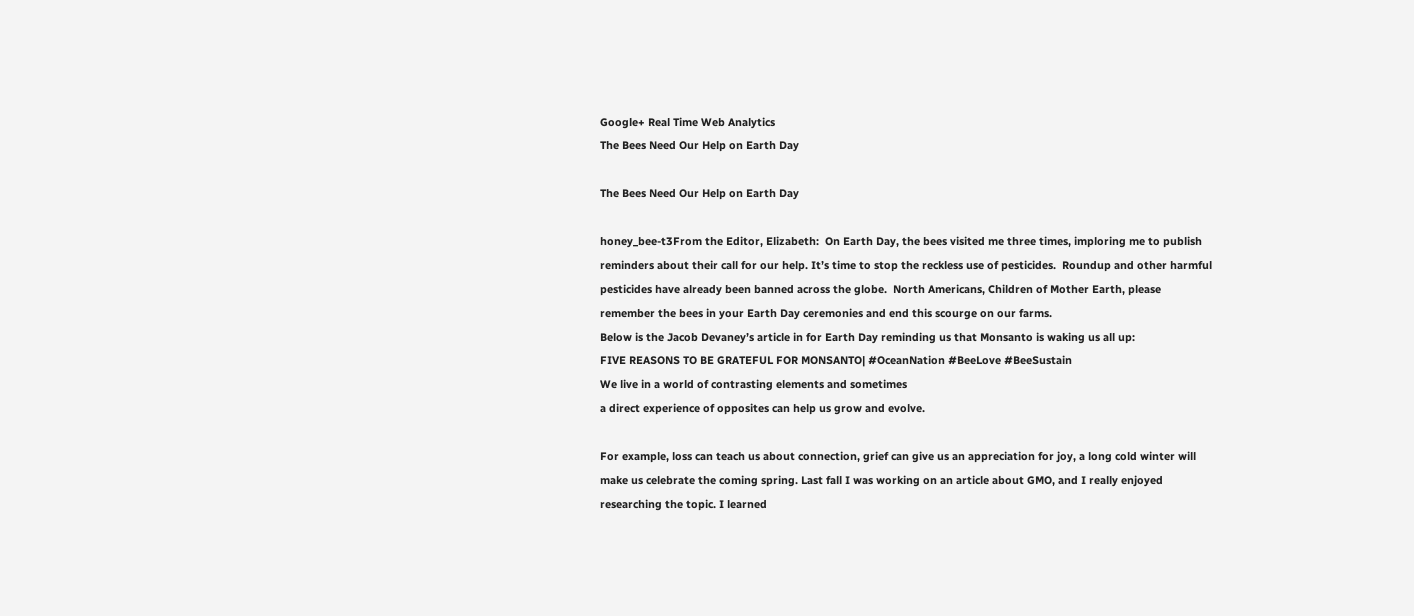Google+ Real Time Web Analytics
The Bees Need Our Help on Earth Day

The Bees Need Our Help on Earth Day

honey_bee-t3From the Editor, Elizabeth:  On Earth Day, the bees visited me three times, imploring me to publish reminders about their call for our help. It’s time to stop the reckless use of pesticides.  Roundup and other harmful pesticides have already been banned across the globe.  North Americans, Children of Mother Earth, please remember the bees in your Earth Day ceremonies and end this scourge on our farms.
Below is the Jacob Devaney’s article in for Earth Day reminding us that Monsanto is waking us all up:
FIVE REASONS TO BE GRATEFUL FOR MONSANTO| #OceanNation #BeeLove #BeeSustain
We live in a world of contrasting elements and sometimes
a direct experience of opposites can help us grow and evolve.

For example, loss can teach us about connection, grief can give us an appreciation for joy, a long cold winter will make us celebrate the coming spring. Last fall I was working on an article about GMO, and I really enjoyed researching the topic. I learned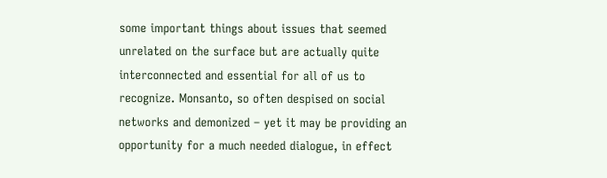some important things about issues that seemed unrelated on the surface but are actually quite interconnected and essential for all of us to recognize. Monsanto, so often despised on social networks and demonized – yet it may be providing an opportunity for a much needed dialogue, in effect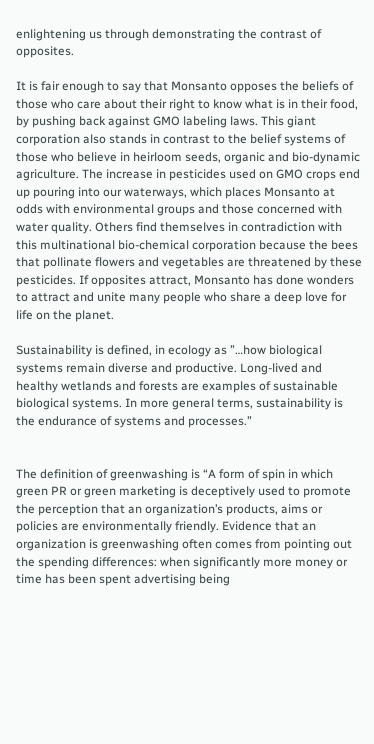enlightening us through demonstrating the contrast of opposites.

It is fair enough to say that Monsanto opposes the beliefs of those who care about their right to know what is in their food, by pushing back against GMO labeling laws. This giant corporation also stands in contrast to the belief systems of those who believe in heirloom seeds, organic and bio-dynamic agriculture. The increase in pesticides used on GMO crops end up pouring into our waterways, which places Monsanto at odds with environmental groups and those concerned with water quality. Others find themselves in contradiction with this multinational bio-chemical corporation because the bees that pollinate flowers and vegetables are threatened by these pesticides. If opposites attract, Monsanto has done wonders to attract and unite many people who share a deep love for life on the planet.

Sustainability is defined, in ecology as ”…how biological systems remain diverse and productive. Long-lived and healthy wetlands and forests are examples of sustainable biological systems. In more general terms, sustainability is the endurance of systems and processes.”


The definition of greenwashing is “A form of spin in which green PR or green marketing is deceptively used to promote the perception that an organization’s products, aims or policies are environmentally friendly. Evidence that an organization is greenwashing often comes from pointing out the spending differences: when significantly more money or time has been spent advertising being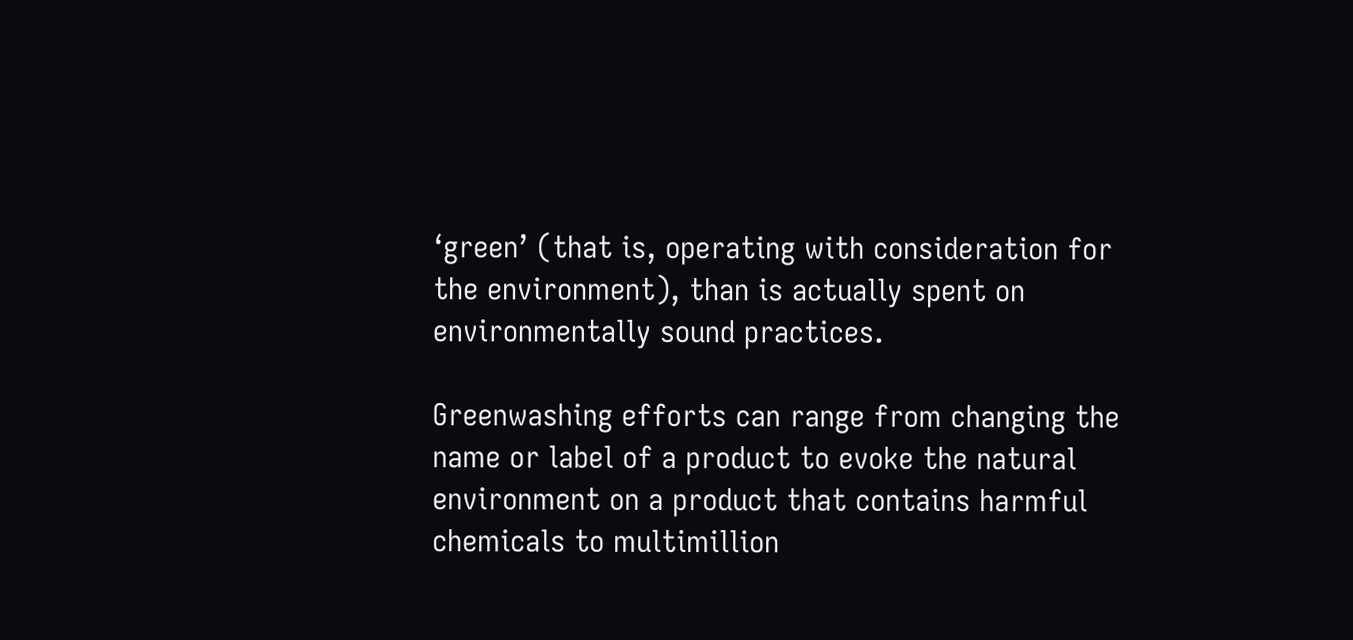‘green’ (that is, operating with consideration for the environment), than is actually spent on environmentally sound practices.

Greenwashing efforts can range from changing the name or label of a product to evoke the natural environment on a product that contains harmful chemicals to multimillion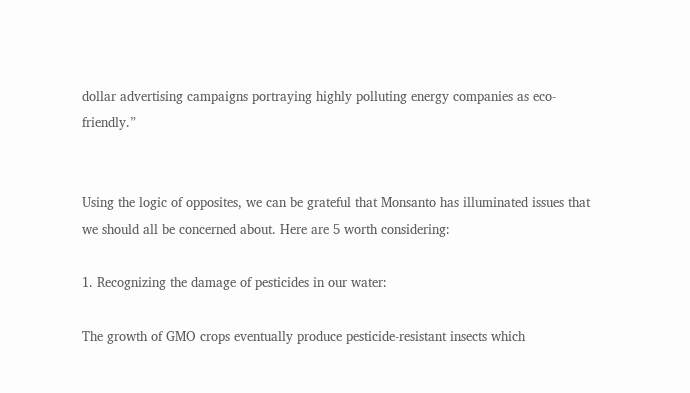dollar advertising campaigns portraying highly polluting energy companies as eco-friendly.”


Using the logic of opposites, we can be grateful that Monsanto has illuminated issues that we should all be concerned about. Here are 5 worth considering:

1. Recognizing the damage of pesticides in our water:

The growth of GMO crops eventually produce pesticide-resistant insects which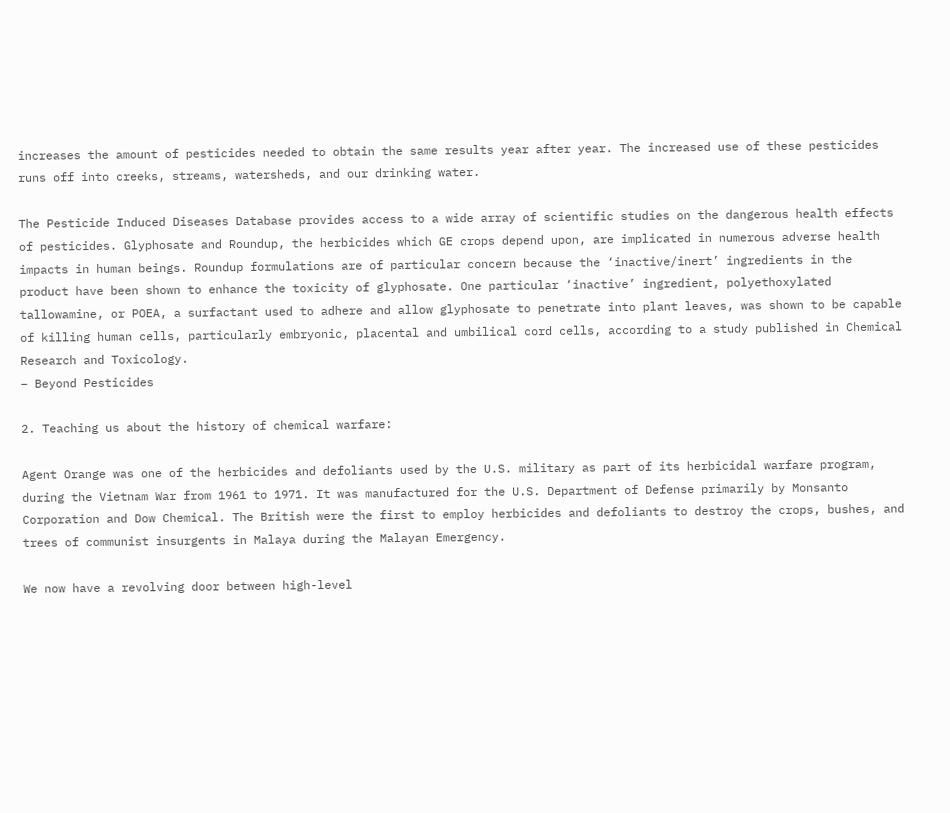increases the amount of pesticides needed to obtain the same results year after year. The increased use of these pesticides runs off into creeks, streams, watersheds, and our drinking water.

The Pesticide Induced Diseases Database provides access to a wide array of scientific studies on the dangerous health effects of pesticides. Glyphosate and Roundup, the herbicides which GE crops depend upon, are implicated in numerous adverse health impacts in human beings. Roundup formulations are of particular concern because the ‘inactive/inert’ ingredients in the product have been shown to enhance the toxicity of glyphosate. One particular ‘inactive’ ingredient, polyethoxylated tallowamine, or POEA, a surfactant used to adhere and allow glyphosate to penetrate into plant leaves, was shown to be capable of killing human cells, particularly embryonic, placental and umbilical cord cells, according to a study published in Chemical Research and Toxicology.
– Beyond Pesticides

2. Teaching us about the history of chemical warfare:

Agent Orange was one of the herbicides and defoliants used by the U.S. military as part of its herbicidal warfare program, during the Vietnam War from 1961 to 1971. It was manufactured for the U.S. Department of Defense primarily by Monsanto Corporation and Dow Chemical. The British were the first to employ herbicides and defoliants to destroy the crops, bushes, and trees of communist insurgents in Malaya during the Malayan Emergency.

We now have a revolving door between high-level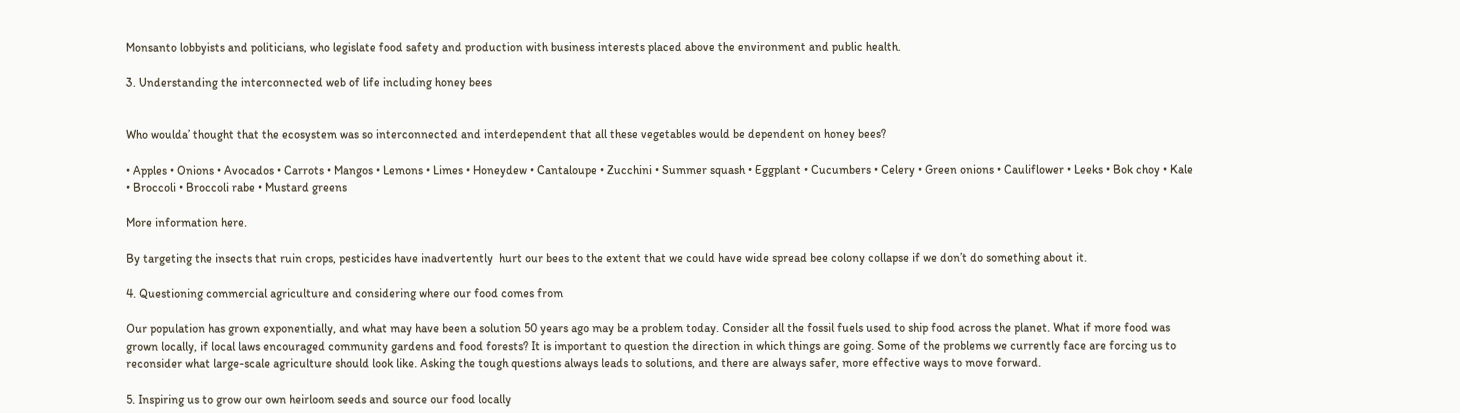Monsanto lobbyists and politicians, who legislate food safety and production with business interests placed above the environment and public health.

3. Understanding the interconnected web of life including honey bees


Who woulda’ thought that the ecosystem was so interconnected and interdependent that all these vegetables would be dependent on honey bees?

• Apples • Onions • Avocados • Carrots • Mangos • Lemons • Limes • Honeydew • Cantaloupe • Zucchini • Summer squash • Eggplant • Cucumbers • Celery • Green onions • Cauliflower • Leeks • Bok choy • Kale • Broccoli • Broccoli rabe • Mustard greens

More information here.

By targeting the insects that ruin crops, pesticides have inadvertently  hurt our bees to the extent that we could have wide spread bee colony collapse if we don’t do something about it.

4. Questioning commercial agriculture and considering where our food comes from

Our population has grown exponentially, and what may have been a solution 50 years ago may be a problem today. Consider all the fossil fuels used to ship food across the planet. What if more food was grown locally, if local laws encouraged community gardens and food forests? It is important to question the direction in which things are going. Some of the problems we currently face are forcing us to reconsider what large-scale agriculture should look like. Asking the tough questions always leads to solutions, and there are always safer, more effective ways to move forward.

5. Inspiring us to grow our own heirloom seeds and source our food locally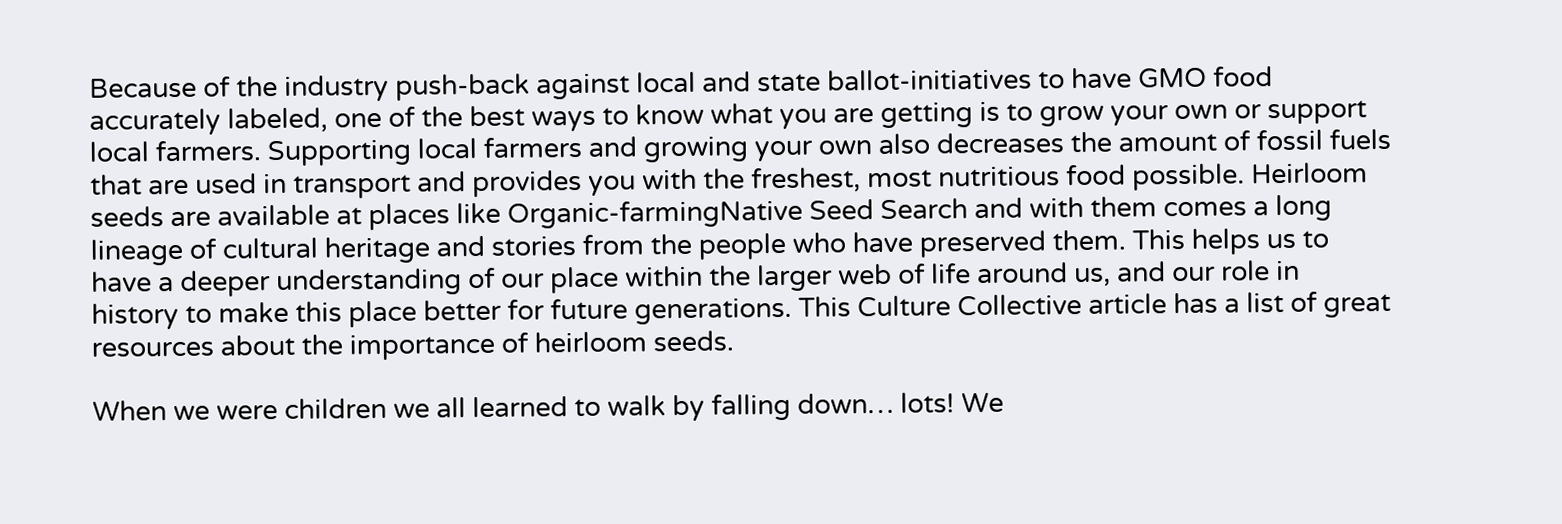Because of the industry push-back against local and state ballot-initiatives to have GMO food accurately labeled, one of the best ways to know what you are getting is to grow your own or support local farmers. Supporting local farmers and growing your own also decreases the amount of fossil fuels that are used in transport and provides you with the freshest, most nutritious food possible. Heirloom seeds are available at places like Organic-farmingNative Seed Search and with them comes a long lineage of cultural heritage and stories from the people who have preserved them. This helps us to have a deeper understanding of our place within the larger web of life around us, and our role in history to make this place better for future generations. This Culture Collective article has a list of great resources about the importance of heirloom seeds.

When we were children we all learned to walk by falling down… lots! We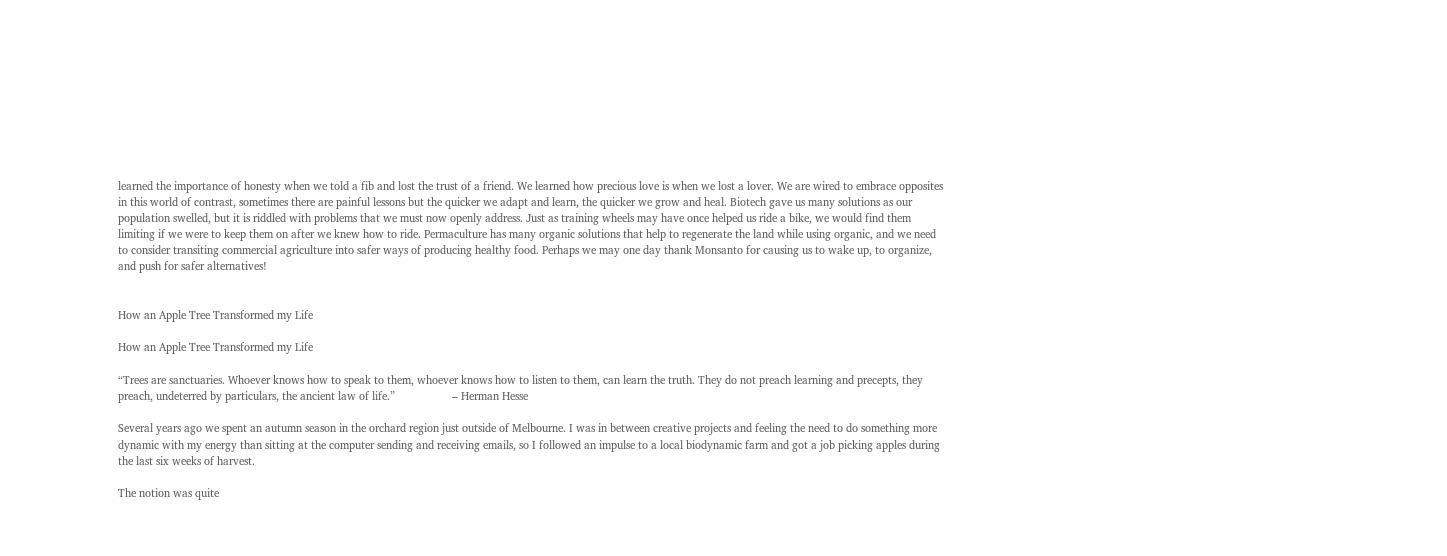learned the importance of honesty when we told a fib and lost the trust of a friend. We learned how precious love is when we lost a lover. We are wired to embrace opposites in this world of contrast, sometimes there are painful lessons but the quicker we adapt and learn, the quicker we grow and heal. Biotech gave us many solutions as our population swelled, but it is riddled with problems that we must now openly address. Just as training wheels may have once helped us ride a bike, we would find them limiting if we were to keep them on after we knew how to ride. Permaculture has many organic solutions that help to regenerate the land while using organic, and we need to consider transiting commercial agriculture into safer ways of producing healthy food. Perhaps we may one day thank Monsanto for causing us to wake up, to organize, and push for safer alternatives!


How an Apple Tree Transformed my Life

How an Apple Tree Transformed my Life

“Trees are sanctuaries. Whoever knows how to speak to them, whoever knows how to listen to them, can learn the truth. They do not preach learning and precepts, they preach, undeterred by particulars, the ancient law of life.”                   – Herman Hesse

Several years ago we spent an autumn season in the orchard region just outside of Melbourne. I was in between creative projects and feeling the need to do something more dynamic with my energy than sitting at the computer sending and receiving emails, so I followed an impulse to a local biodynamic farm and got a job picking apples during the last six weeks of harvest.

The notion was quite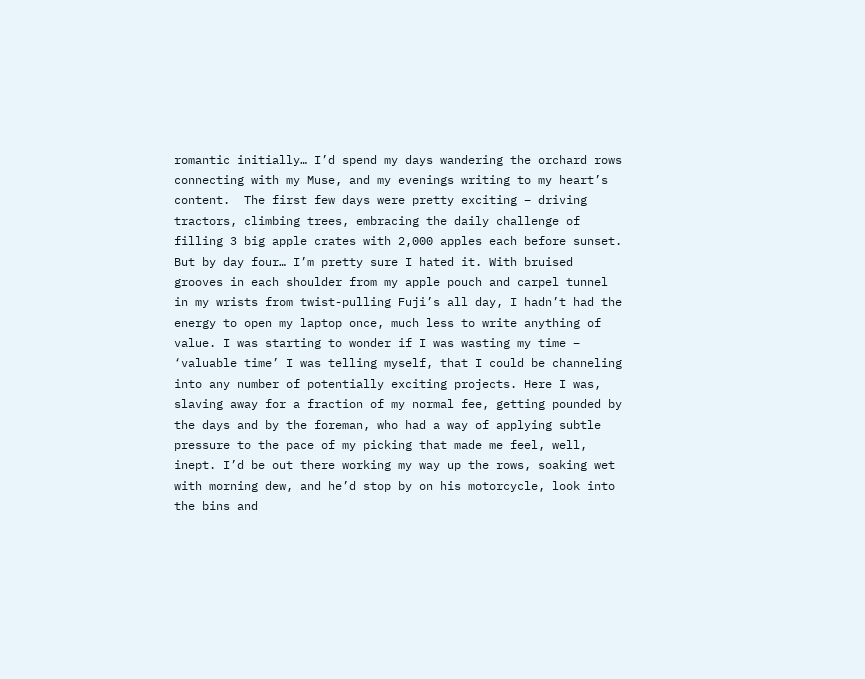romantic initially… I’d spend my days wandering the orchard rows connecting with my Muse, and my evenings writing to my heart’s content.  The first few days were pretty exciting – driving tractors, climbing trees, embracing the daily challenge of filling 3 big apple crates with 2,000 apples each before sunset. But by day four… I’m pretty sure I hated it. With bruised grooves in each shoulder from my apple pouch and carpel tunnel in my wrists from twist-pulling Fuji’s all day, I hadn’t had the energy to open my laptop once, much less to write anything of value. I was starting to wonder if I was wasting my time – ‘valuable time’ I was telling myself, that I could be channeling into any number of potentially exciting projects. Here I was, slaving away for a fraction of my normal fee, getting pounded by the days and by the foreman, who had a way of applying subtle pressure to the pace of my picking that made me feel, well, inept. I’d be out there working my way up the rows, soaking wet with morning dew, and he’d stop by on his motorcycle, look into the bins and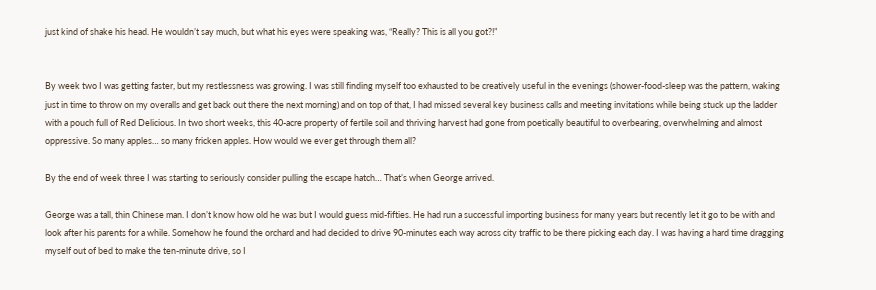just kind of shake his head. He wouldn’t say much, but what his eyes were speaking was, “Really? This is all you got?!”


By week two I was getting faster, but my restlessness was growing. I was still finding myself too exhausted to be creatively useful in the evenings (shower-food-sleep was the pattern, waking just in time to throw on my overalls and get back out there the next morning) and on top of that, I had missed several key business calls and meeting invitations while being stuck up the ladder with a pouch full of Red Delicious. In two short weeks, this 40-acre property of fertile soil and thriving harvest had gone from poetically beautiful to overbearing, overwhelming and almost oppressive. So many apples… so many fricken apples. How would we ever get through them all?

By the end of week three I was starting to seriously consider pulling the escape hatch… That’s when George arrived.

George was a tall, thin Chinese man. I don’t know how old he was but I would guess mid-fifties. He had run a successful importing business for many years but recently let it go to be with and look after his parents for a while. Somehow he found the orchard and had decided to drive 90-minutes each way across city traffic to be there picking each day. I was having a hard time dragging myself out of bed to make the ten-minute drive, so I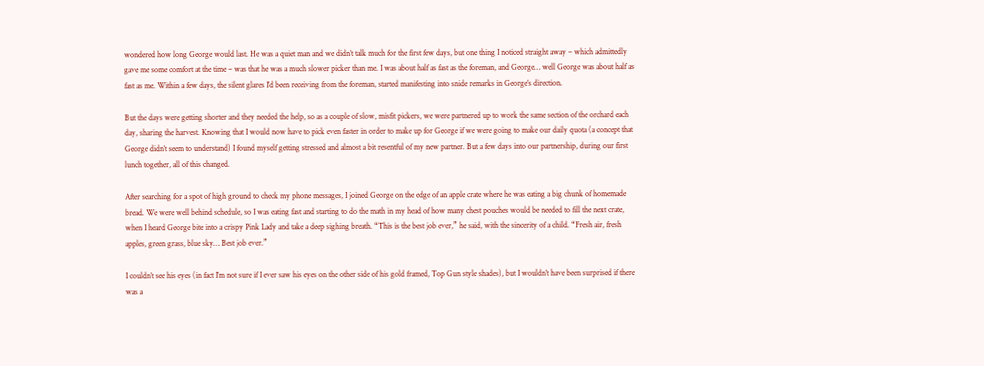wondered how long George would last. He was a quiet man and we didn’t talk much for the first few days, but one thing I noticed straight away – which admittedly gave me some comfort at the time – was that he was a much slower picker than me. I was about half as fast as the foreman, and George… well George was about half as fast as me. Within a few days, the silent glares I’d been receiving from the foreman, started manifesting into snide remarks in George’s direction.

But the days were getting shorter and they needed the help, so as a couple of slow, misfit pickers, we were partnered up to work the same section of the orchard each day, sharing the harvest. Knowing that I would now have to pick even faster in order to make up for George if we were going to make our daily quota (a concept that George didn’t seem to understand) I found myself getting stressed and almost a bit resentful of my new partner. But a few days into our partnership, during our first lunch together, all of this changed.

After searching for a spot of high ground to check my phone messages, I joined George on the edge of an apple crate where he was eating a big chunk of homemade bread. We were well behind schedule, so I was eating fast and starting to do the math in my head of how many chest pouches would be needed to fill the next crate, when I heard George bite into a crispy Pink Lady and take a deep sighing breath. “This is the best job ever,” he said, with the sincerity of a child. “Fresh air, fresh apples, green grass, blue sky… Best job ever.”

I couldn’t see his eyes (in fact I’m not sure if I ever saw his eyes on the other side of his gold framed, Top Gun style shades), but I wouldn’t have been surprised if there was a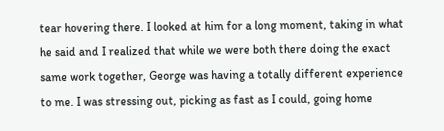tear hovering there. I looked at him for a long moment, taking in what he said and I realized that while we were both there doing the exact same work together, George was having a totally different experience to me. I was stressing out, picking as fast as I could, going home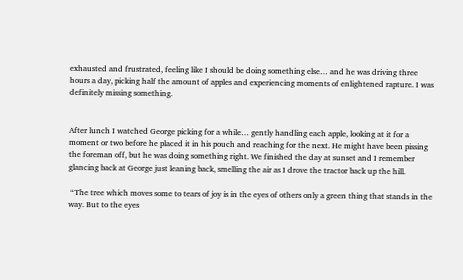exhausted and frustrated, feeling like I should be doing something else… and he was driving three hours a day, picking half the amount of apples and experiencing moments of enlightened rapture. I was definitely missing something.


After lunch I watched George picking for a while… gently handling each apple, looking at it for a moment or two before he placed it in his pouch and reaching for the next. He might have been pissing the foreman off, but he was doing something right. We finished the day at sunset and I remember glancing back at George just leaning back, smelling the air as I drove the tractor back up the hill.

 “The tree which moves some to tears of joy is in the eyes of others only a green thing that stands in the way. But to the eyes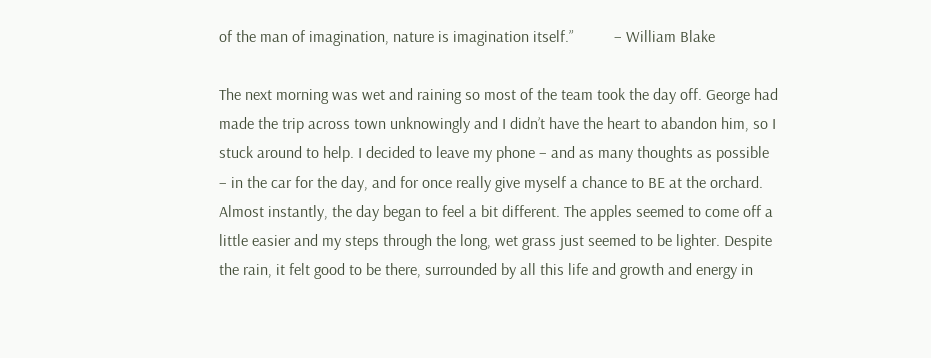of the man of imagination, nature is imagination itself.”          – William Blake

The next morning was wet and raining so most of the team took the day off. George had made the trip across town unknowingly and I didn’t have the heart to abandon him, so I stuck around to help. I decided to leave my phone – and as many thoughts as possible – in the car for the day, and for once really give myself a chance to BE at the orchard. Almost instantly, the day began to feel a bit different. The apples seemed to come off a little easier and my steps through the long, wet grass just seemed to be lighter. Despite the rain, it felt good to be there, surrounded by all this life and growth and energy in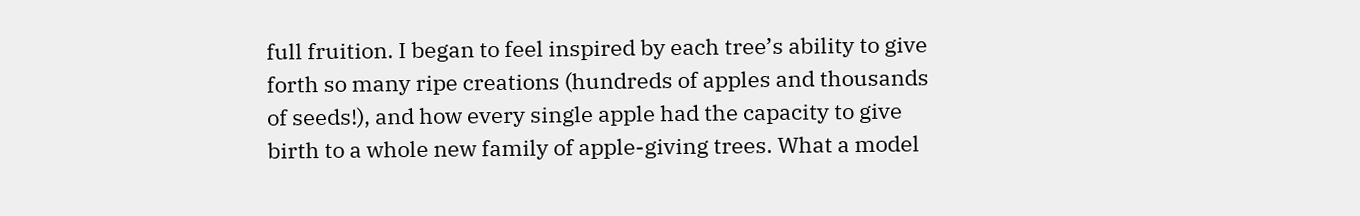full fruition. I began to feel inspired by each tree’s ability to give forth so many ripe creations (hundreds of apples and thousands of seeds!), and how every single apple had the capacity to give birth to a whole new family of apple-giving trees. What a model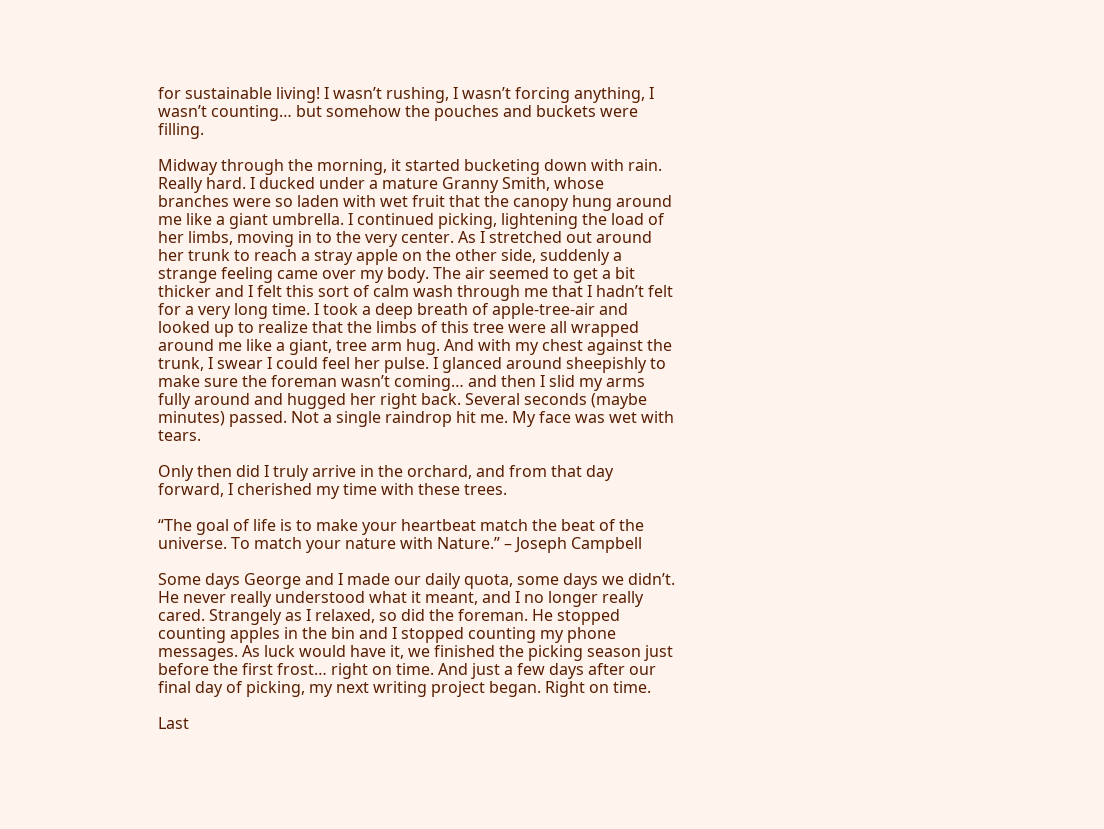for sustainable living! I wasn’t rushing, I wasn’t forcing anything, I wasn’t counting… but somehow the pouches and buckets were filling.

Midway through the morning, it started bucketing down with rain. Really hard. I ducked under a mature Granny Smith, whose branches were so laden with wet fruit that the canopy hung around me like a giant umbrella. I continued picking, lightening the load of her limbs, moving in to the very center. As I stretched out around her trunk to reach a stray apple on the other side, suddenly a strange feeling came over my body. The air seemed to get a bit thicker and I felt this sort of calm wash through me that I hadn’t felt for a very long time. I took a deep breath of apple-tree-air and looked up to realize that the limbs of this tree were all wrapped around me like a giant, tree arm hug. And with my chest against the trunk, I swear I could feel her pulse. I glanced around sheepishly to make sure the foreman wasn’t coming… and then I slid my arms fully around and hugged her right back. Several seconds (maybe minutes) passed. Not a single raindrop hit me. My face was wet with tears.

Only then did I truly arrive in the orchard, and from that day forward, I cherished my time with these trees.

“The goal of life is to make your heartbeat match the beat of the universe. To match your nature with Nature.” – Joseph Campbell

Some days George and I made our daily quota, some days we didn’t. He never really understood what it meant, and I no longer really cared. Strangely as I relaxed, so did the foreman. He stopped counting apples in the bin and I stopped counting my phone messages. As luck would have it, we finished the picking season just before the first frost… right on time. And just a few days after our final day of picking, my next writing project began. Right on time.

Last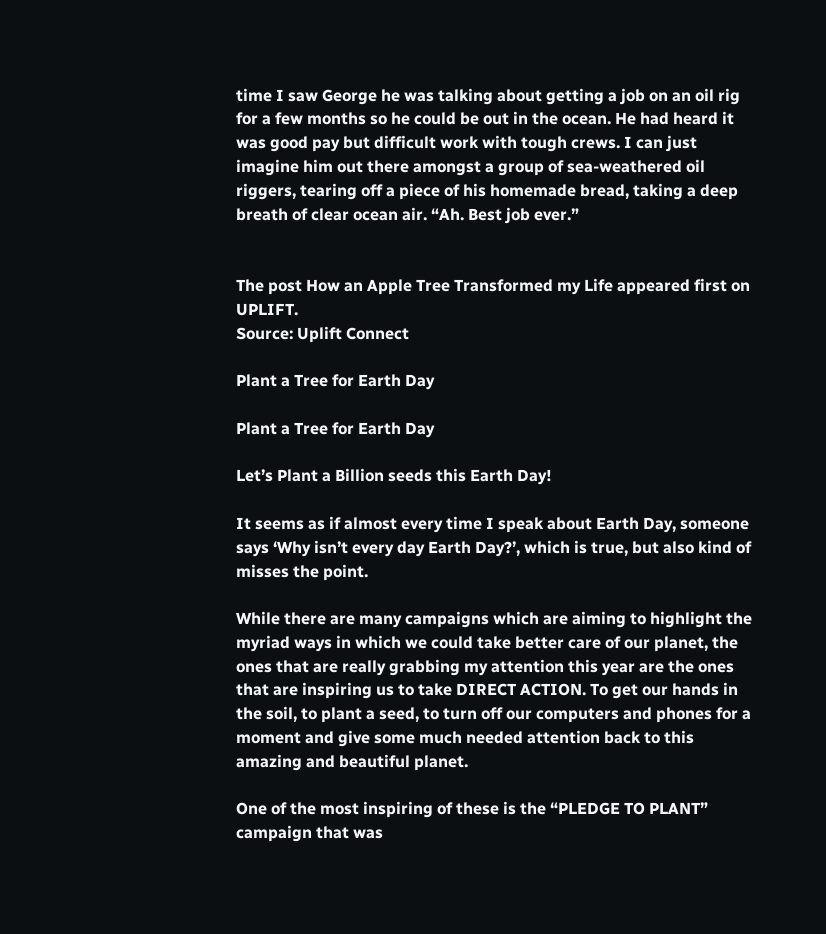time I saw George he was talking about getting a job on an oil rig for a few months so he could be out in the ocean. He had heard it was good pay but difficult work with tough crews. I can just imagine him out there amongst a group of sea-weathered oil riggers, tearing off a piece of his homemade bread, taking a deep breath of clear ocean air. “Ah. Best job ever.”


The post How an Apple Tree Transformed my Life appeared first on UPLIFT.
Source: Uplift Connect

Plant a Tree for Earth Day

Plant a Tree for Earth Day

Let’s Plant a Billion seeds this Earth Day!

It seems as if almost every time I speak about Earth Day, someone says ‘Why isn’t every day Earth Day?’, which is true, but also kind of misses the point.

While there are many campaigns which are aiming to highlight the myriad ways in which we could take better care of our planet, the ones that are really grabbing my attention this year are the ones that are inspiring us to take DIRECT ACTION. To get our hands in the soil, to plant a seed, to turn off our computers and phones for a moment and give some much needed attention back to this amazing and beautiful planet.

One of the most inspiring of these is the “PLEDGE TO PLANT” campaign that was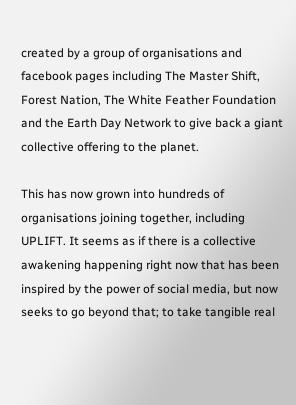created by a group of organisations and facebook pages including The Master Shift, Forest Nation, The White Feather Foundation and the Earth Day Network to give back a giant collective offering to the planet.

This has now grown into hundreds of organisations joining together, including UPLIFT. It seems as if there is a collective awakening happening right now that has been inspired by the power of social media, but now seeks to go beyond that; to take tangible real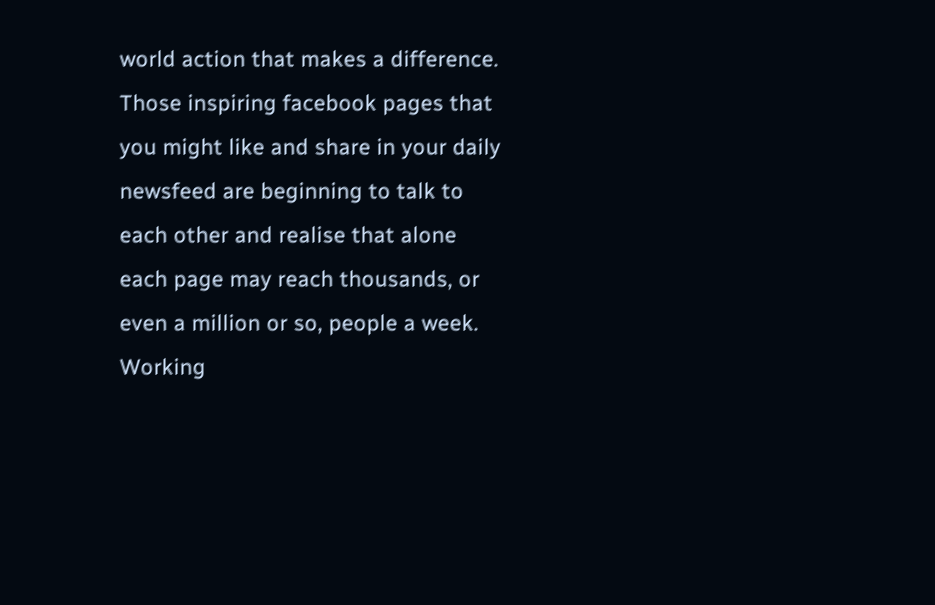world action that makes a difference. Those inspiring facebook pages that you might like and share in your daily newsfeed are beginning to talk to each other and realise that alone each page may reach thousands, or even a million or so, people a week. Working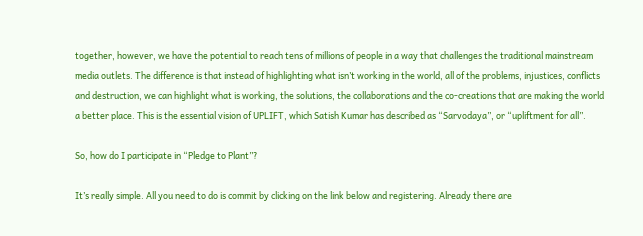together, however, we have the potential to reach tens of millions of people in a way that challenges the traditional mainstream media outlets. The difference is that instead of highlighting what isn’t working in the world, all of the problems, injustices, conflicts and destruction, we can highlight what is working, the solutions, the collaborations and the co-creations that are making the world a better place. This is the essential vision of UPLIFT, which Satish Kumar has described as “Sarvodaya”, or “upliftment for all”.

So, how do I participate in “Pledge to Plant”?

It’s really simple. All you need to do is commit by clicking on the link below and registering. Already there are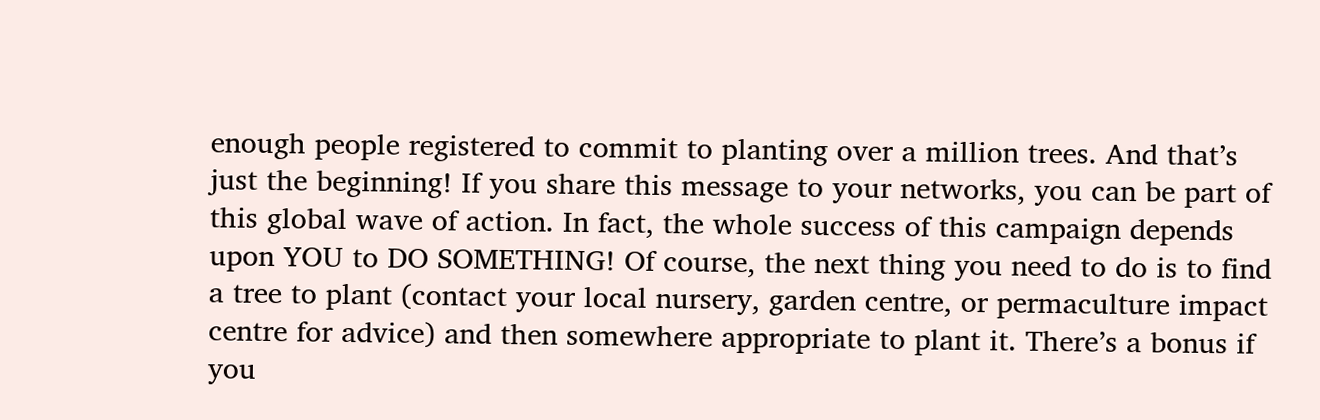enough people registered to commit to planting over a million trees. And that’s just the beginning! If you share this message to your networks, you can be part of this global wave of action. In fact, the whole success of this campaign depends upon YOU to DO SOMETHING! Of course, the next thing you need to do is to find a tree to plant (contact your local nursery, garden centre, or permaculture impact centre for advice) and then somewhere appropriate to plant it. There’s a bonus if you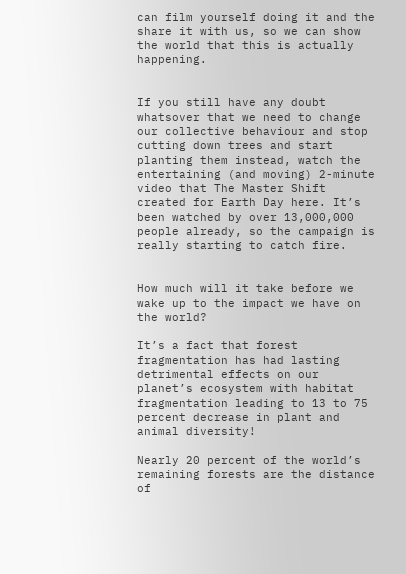can film yourself doing it and the share it with us, so we can show the world that this is actually happening.


If you still have any doubt whatsover that we need to change our collective behaviour and stop cutting down trees and start planting them instead, watch the entertaining (and moving) 2-minute video that The Master Shift created for Earth Day here. It’s been watched by over 13,000,000 people already, so the campaign is really starting to catch fire.


How much will it take before we wake up to the impact we have on the world?

It’s a fact that forest fragmentation has had lasting detrimental effects on our planet’s ecosystem with habitat fragmentation leading to 13 to 75 percent decrease in plant and animal diversity!

Nearly 20 percent of the world’s remaining forests are the distance of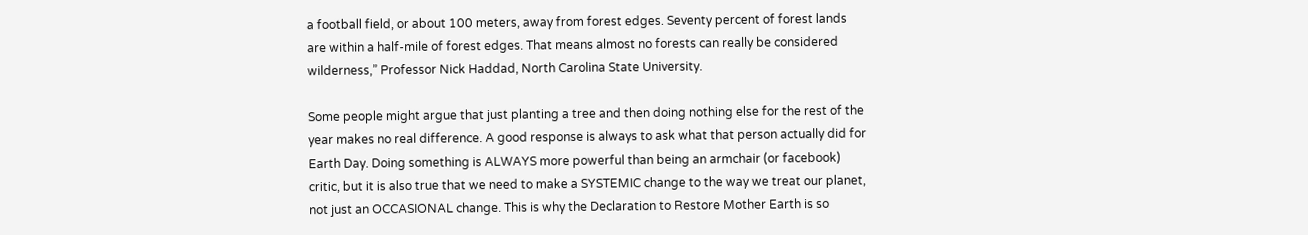a football field, or about 100 meters, away from forest edges. Seventy percent of forest lands are within a half-mile of forest edges. That means almost no forests can really be considered wilderness,” Professor Nick Haddad, North Carolina State University.

Some people might argue that just planting a tree and then doing nothing else for the rest of the year makes no real difference. A good response is always to ask what that person actually did for Earth Day. Doing something is ALWAYS more powerful than being an armchair (or facebook) critic, but it is also true that we need to make a SYSTEMIC change to the way we treat our planet, not just an OCCASIONAL change. This is why the Declaration to Restore Mother Earth is so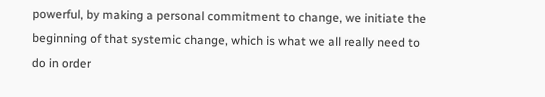powerful, by making a personal commitment to change, we initiate the beginning of that systemic change, which is what we all really need to do in order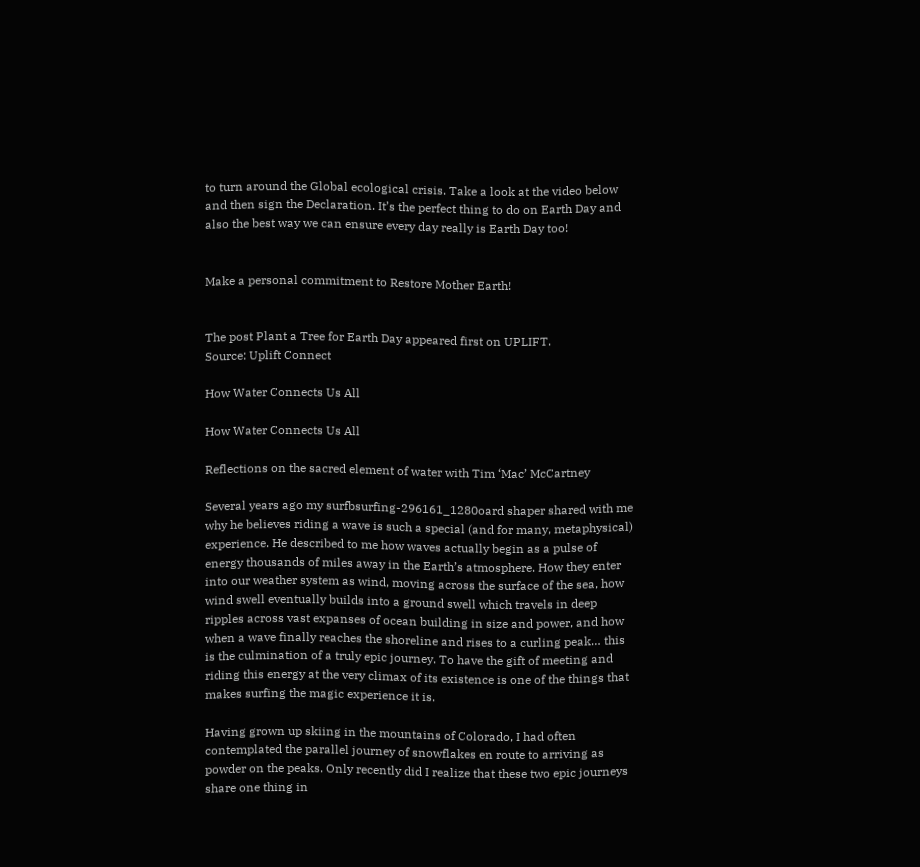to turn around the Global ecological crisis. Take a look at the video below and then sign the Declaration. It’s the perfect thing to do on Earth Day and also the best way we can ensure every day really is Earth Day too!


Make a personal commitment to Restore Mother Earth!


The post Plant a Tree for Earth Day appeared first on UPLIFT.
Source: Uplift Connect

How Water Connects Us All

How Water Connects Us All

Reflections on the sacred element of water with Tim ‘Mac’ McCartney

Several years ago my surfbsurfing-296161_1280oard shaper shared with me why he believes riding a wave is such a special (and for many, metaphysical) experience. He described to me how waves actually begin as a pulse of energy thousands of miles away in the Earth’s atmosphere. How they enter into our weather system as wind, moving across the surface of the sea, how wind swell eventually builds into a ground swell which travels in deep ripples across vast expanses of ocean building in size and power, and how when a wave finally reaches the shoreline and rises to a curling peak… this is the culmination of a truly epic journey. To have the gift of meeting and riding this energy at the very climax of its existence is one of the things that makes surfing the magic experience it is.

Having grown up skiing in the mountains of Colorado, I had often contemplated the parallel journey of snowflakes en route to arriving as powder on the peaks. Only recently did I realize that these two epic journeys share one thing in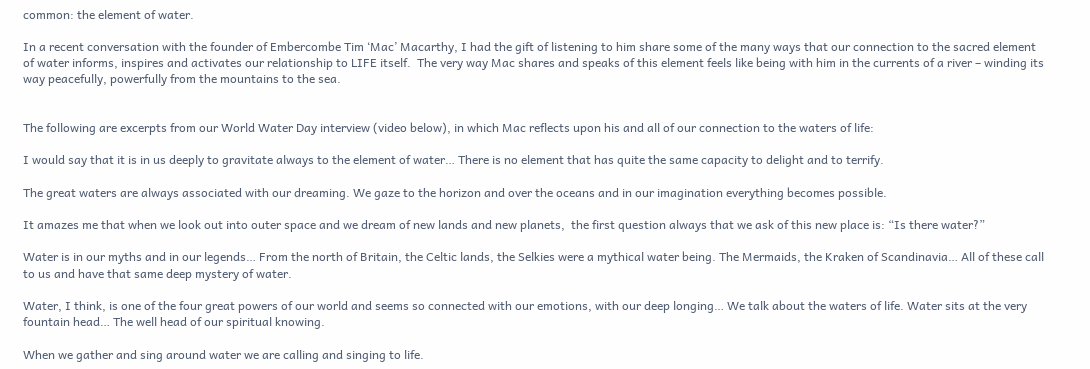common: the element of water.

In a recent conversation with the founder of Embercombe Tim ‘Mac’ Macarthy, I had the gift of listening to him share some of the many ways that our connection to the sacred element of water informs, inspires and activates our relationship to LIFE itself.  The very way Mac shares and speaks of this element feels like being with him in the currents of a river – winding its way peacefully, powerfully from the mountains to the sea.


The following are excerpts from our World Water Day interview (video below), in which Mac reflects upon his and all of our connection to the waters of life:

I would say that it is in us deeply to gravitate always to the element of water… There is no element that has quite the same capacity to delight and to terrify.

The great waters are always associated with our dreaming. We gaze to the horizon and over the oceans and in our imagination everything becomes possible.

It amazes me that when we look out into outer space and we dream of new lands and new planets,  the first question always that we ask of this new place is: “Is there water?”

Water is in our myths and in our legends… From the north of Britain, the Celtic lands, the Selkies were a mythical water being. The Mermaids, the Kraken of Scandinavia… All of these call to us and have that same deep mystery of water.

Water, I think, is one of the four great powers of our world and seems so connected with our emotions, with our deep longing… We talk about the waters of life. Water sits at the very fountain head… The well head of our spiritual knowing.

When we gather and sing around water we are calling and singing to life.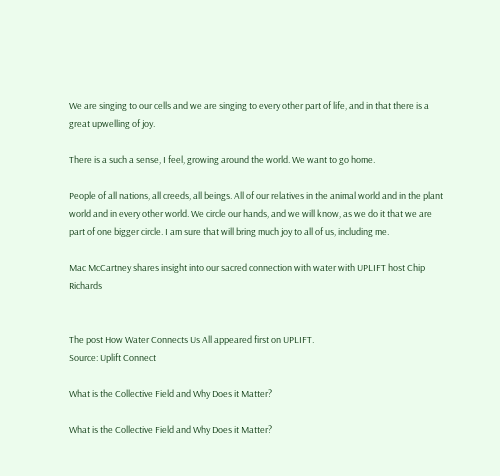We are singing to our cells and we are singing to every other part of life, and in that there is a great upwelling of joy.

There is a such a sense, I feel, growing around the world. We want to go home.

People of all nations, all creeds, all beings. All of our relatives in the animal world and in the plant world and in every other world. We circle our hands, and we will know, as we do it that we are part of one bigger circle. I am sure that will bring much joy to all of us, including me.

Mac McCartney shares insight into our sacred connection with water with UPLIFT host Chip Richards


The post How Water Connects Us All appeared first on UPLIFT.
Source: Uplift Connect

What is the Collective Field and Why Does it Matter?

What is the Collective Field and Why Does it Matter?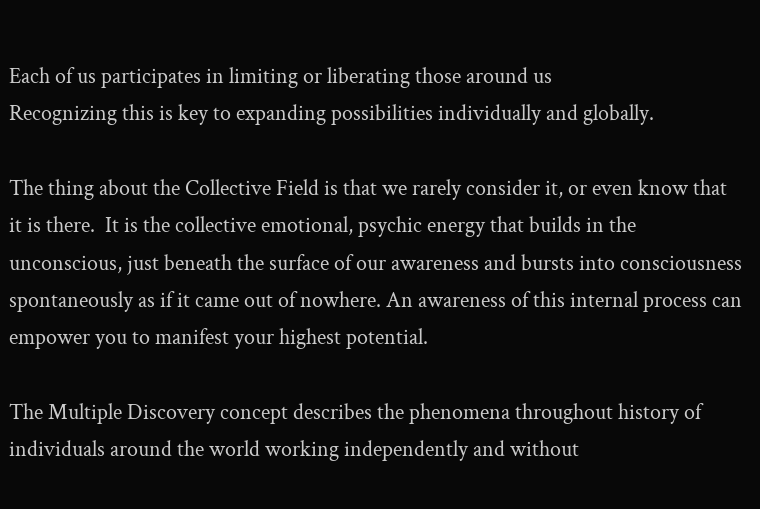Each of us participates in limiting or liberating those around us
Recognizing this is key to expanding possibilities individually and globally.

The thing about the Collective Field is that we rarely consider it, or even know that it is there.  It is the collective emotional, psychic energy that builds in the unconscious, just beneath the surface of our awareness and bursts into consciousness spontaneously as if it came out of nowhere. An awareness of this internal process can empower you to manifest your highest potential.

The Multiple Discovery concept describes the phenomena throughout history of individuals around the world working independently and without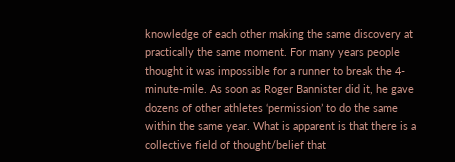knowledge of each other making the same discovery at practically the same moment. For many years people thought it was impossible for a runner to break the 4-minute-mile. As soon as Roger Bannister did it, he gave dozens of other athletes ‘permission’ to do the same within the same year. What is apparent is that there is a collective field of thought/belief that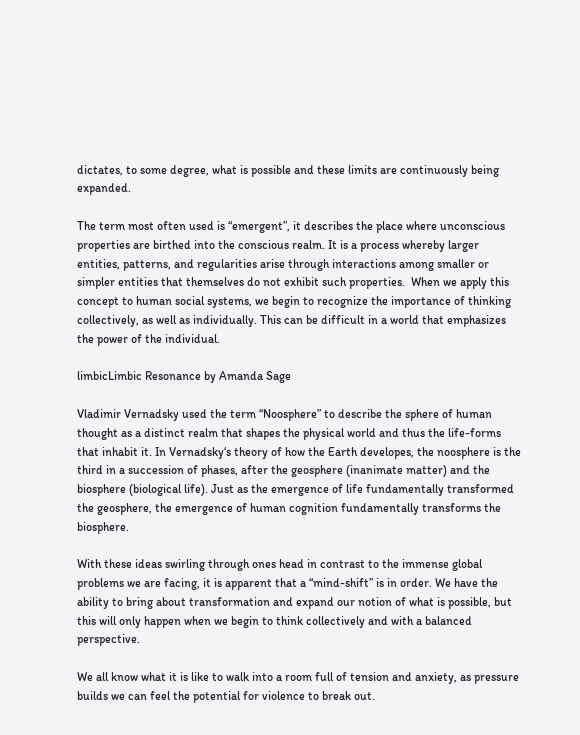dictates, to some degree, what is possible and these limits are continuously being expanded.

The term most often used is “emergent”, it describes the place where unconscious properties are birthed into the conscious realm. It is a process whereby larger entities, patterns, and regularities arise through interactions among smaller or simpler entities that themselves do not exhibit such properties.  When we apply this concept to human social systems, we begin to recognize the importance of thinking collectively, as well as individually. This can be difficult in a world that emphasizes the power of the individual.

limbicLimbic Resonance by Amanda Sage

Vladimir Vernadsky used the term “Noosphere” to describe the sphere of human thought as a distinct realm that shapes the physical world and thus the life-forms that inhabit it. In Vernadsky‘s theory of how the Earth developes, the noosphere is the third in a succession of phases, after the geosphere (inanimate matter) and the biosphere (biological life). Just as the emergence of life fundamentally transformed the geosphere, the emergence of human cognition fundamentally transforms the biosphere.

With these ideas swirling through ones head in contrast to the immense global problems we are facing, it is apparent that a “mind-shift” is in order. We have the ability to bring about transformation and expand our notion of what is possible, but this will only happen when we begin to think collectively and with a balanced perspective.

We all know what it is like to walk into a room full of tension and anxiety, as pressure builds we can feel the potential for violence to break out.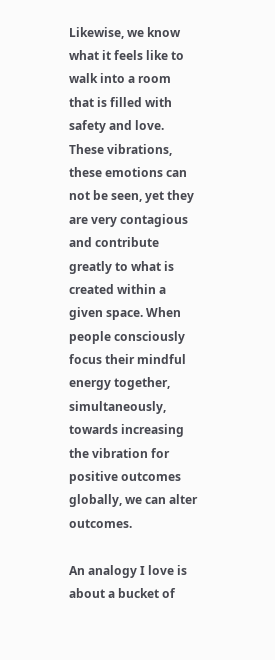Likewise, we know what it feels like to walk into a room that is filled with safety and love. These vibrations, these emotions can not be seen, yet they are very contagious and contribute greatly to what is created within a given space. When people consciously focus their mindful energy together, simultaneously, towards increasing the vibration for positive outcomes globally, we can alter outcomes.

An analogy I love is about a bucket of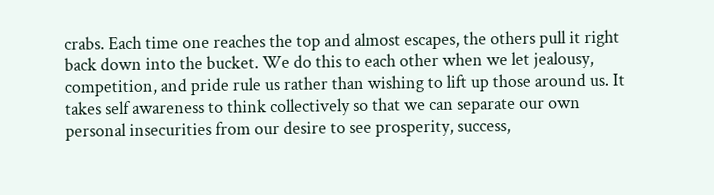crabs. Each time one reaches the top and almost escapes, the others pull it right back down into the bucket. We do this to each other when we let jealousy, competition, and pride rule us rather than wishing to lift up those around us. It takes self awareness to think collectively so that we can separate our own personal insecurities from our desire to see prosperity, success,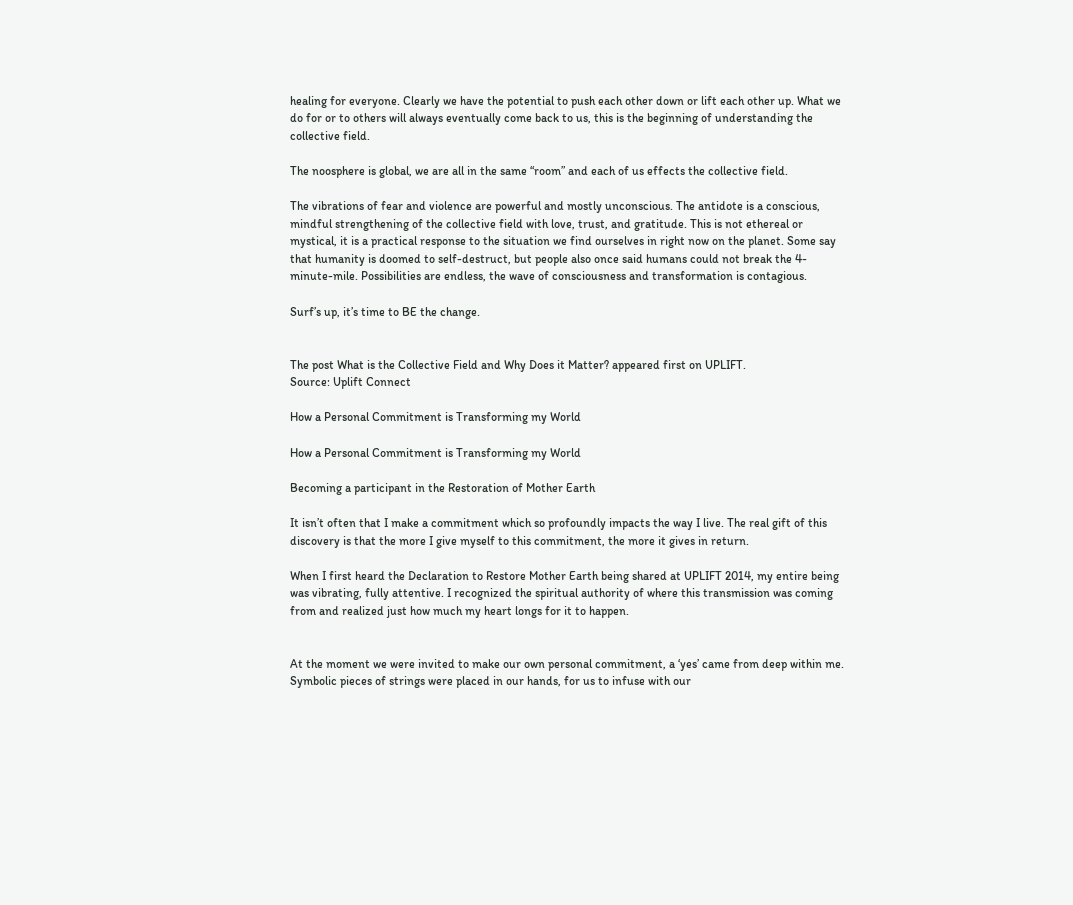healing for everyone. Clearly we have the potential to push each other down or lift each other up. What we do for or to others will always eventually come back to us, this is the beginning of understanding the collective field.

The noosphere is global, we are all in the same “room” and each of us effects the collective field.

The vibrations of fear and violence are powerful and mostly unconscious. The antidote is a conscious, mindful strengthening of the collective field with love, trust, and gratitude. This is not ethereal or mystical, it is a practical response to the situation we find ourselves in right now on the planet. Some say that humanity is doomed to self-destruct, but people also once said humans could not break the 4-minute-mile. Possibilities are endless, the wave of consciousness and transformation is contagious.

Surf’s up, it’s time to BE the change.


The post What is the Collective Field and Why Does it Matter? appeared first on UPLIFT.
Source: Uplift Connect

How a Personal Commitment is Transforming my World

How a Personal Commitment is Transforming my World

Becoming a participant in the Restoration of Mother Earth

It isn’t often that I make a commitment which so profoundly impacts the way I live. The real gift of this discovery is that the more I give myself to this commitment, the more it gives in return.

When I first heard the Declaration to Restore Mother Earth being shared at UPLIFT 2014, my entire being was vibrating, fully attentive. I recognized the spiritual authority of where this transmission was coming from and realized just how much my heart longs for it to happen.


At the moment we were invited to make our own personal commitment, a ‘yes’ came from deep within me. Symbolic pieces of strings were placed in our hands, for us to infuse with our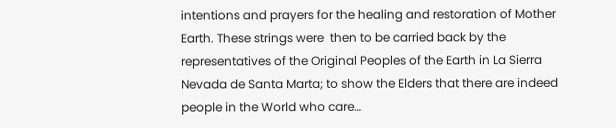intentions and prayers for the healing and restoration of Mother Earth. These strings were  then to be carried back by the representatives of the Original Peoples of the Earth in La Sierra Nevada de Santa Marta; to show the Elders that there are indeed people in the World who care…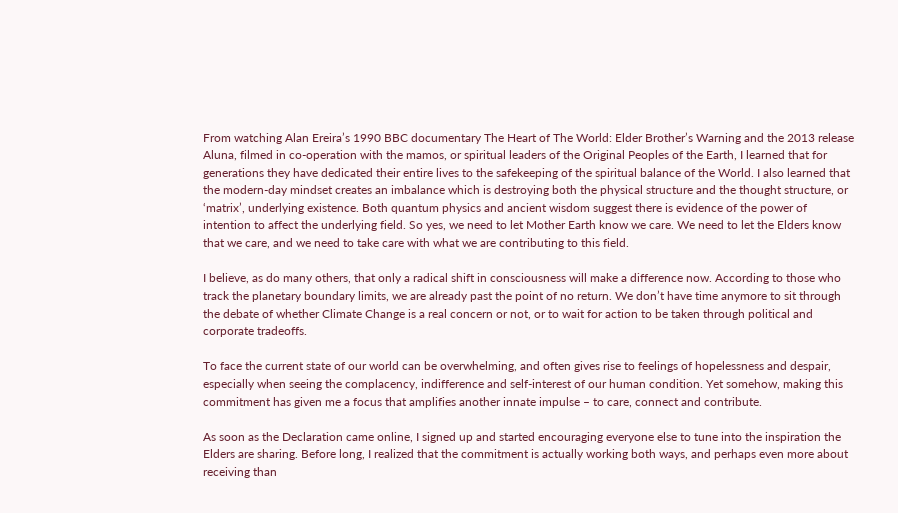From watching Alan Ereira’s 1990 BBC documentary The Heart of The World: Elder Brother’s Warning and the 2013 release Aluna, filmed in co-operation with the mamos, or spiritual leaders of the Original Peoples of the Earth, I learned that for generations they have dedicated their entire lives to the safekeeping of the spiritual balance of the World. I also learned that the modern-day mindset creates an imbalance which is destroying both the physical structure and the thought structure, or ‘matrix’, underlying existence. Both quantum physics and ancient wisdom suggest there is evidence of the power of intention to affect the underlying field. So yes, we need to let Mother Earth know we care. We need to let the Elders know that we care, and we need to take care with what we are contributing to this field.

I believe, as do many others, that only a radical shift in consciousness will make a difference now. According to those who track the planetary boundary limits, we are already past the point of no return. We don’t have time anymore to sit through the debate of whether Climate Change is a real concern or not, or to wait for action to be taken through political and corporate tradeoffs.

To face the current state of our world can be overwhelming, and often gives rise to feelings of hopelessness and despair, especially when seeing the complacency, indifference and self-interest of our human condition. Yet somehow, making this commitment has given me a focus that amplifies another innate impulse – to care, connect and contribute.

As soon as the Declaration came online, I signed up and started encouraging everyone else to tune into the inspiration the Elders are sharing. Before long, I realized that the commitment is actually working both ways, and perhaps even more about receiving than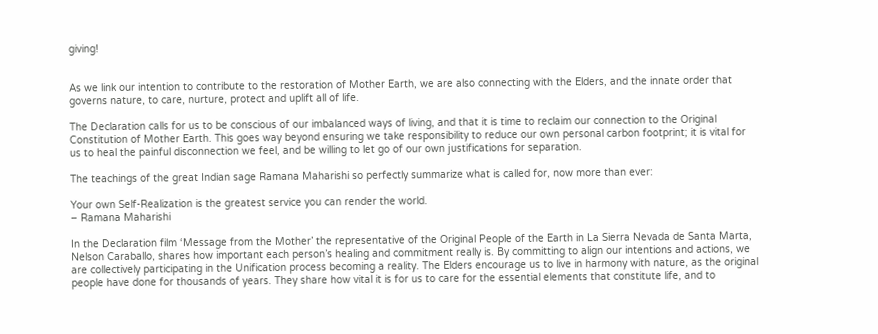giving!


As we link our intention to contribute to the restoration of Mother Earth, we are also connecting with the Elders, and the innate order that governs nature, to care, nurture, protect and uplift all of life.

The Declaration calls for us to be conscious of our imbalanced ways of living, and that it is time to reclaim our connection to the Original Constitution of Mother Earth. This goes way beyond ensuring we take responsibility to reduce our own personal carbon footprint; it is vital for us to heal the painful disconnection we feel, and be willing to let go of our own justifications for separation.

The teachings of the great Indian sage Ramana Maharishi so perfectly summarize what is called for, now more than ever:

Your own Self-Realization is the greatest service you can render the world.
– Ramana Maharishi

In the Declaration film ‘Message from the Mother’ the representative of the Original People of the Earth in La Sierra Nevada de Santa Marta, Nelson Caraballo, shares how important each person’s healing and commitment really is. By committing to align our intentions and actions, we are collectively participating in the Unification process becoming a reality. The Elders encourage us to live in harmony with nature, as the original people have done for thousands of years. They share how vital it is for us to care for the essential elements that constitute life, and to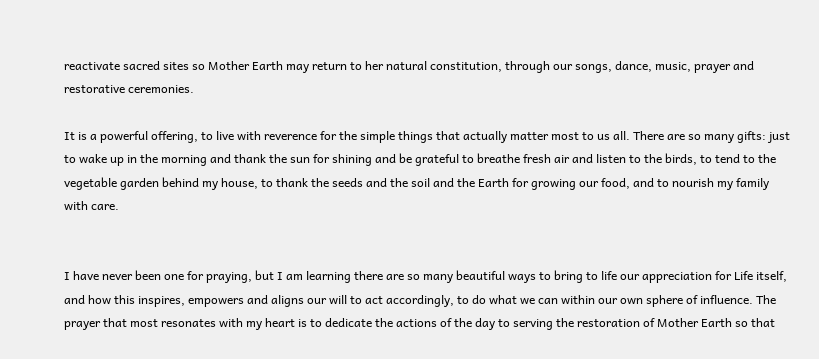reactivate sacred sites so Mother Earth may return to her natural constitution, through our songs, dance, music, prayer and restorative ceremonies.

It is a powerful offering, to live with reverence for the simple things that actually matter most to us all. There are so many gifts: just to wake up in the morning and thank the sun for shining and be grateful to breathe fresh air and listen to the birds, to tend to the vegetable garden behind my house, to thank the seeds and the soil and the Earth for growing our food, and to nourish my family with care.


I have never been one for praying, but I am learning there are so many beautiful ways to bring to life our appreciation for Life itself, and how this inspires, empowers and aligns our will to act accordingly, to do what we can within our own sphere of influence. The prayer that most resonates with my heart is to dedicate the actions of the day to serving the restoration of Mother Earth so that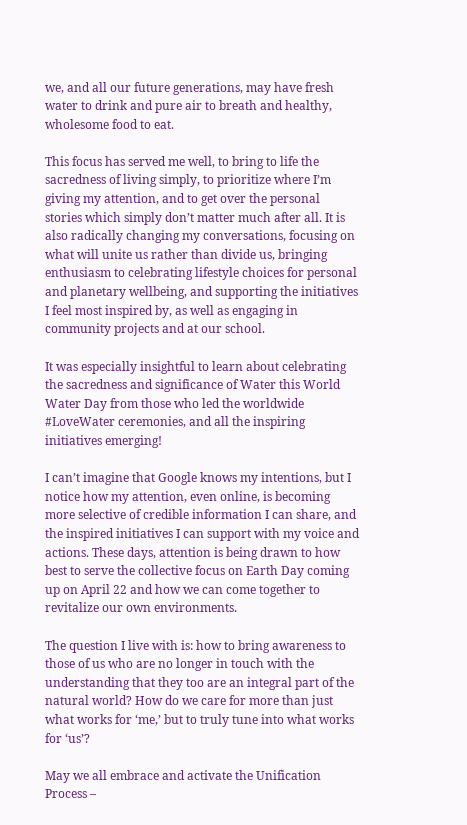we, and all our future generations, may have fresh water to drink and pure air to breath and healthy, wholesome food to eat.

This focus has served me well, to bring to life the sacredness of living simply, to prioritize where I’m giving my attention, and to get over the personal stories which simply don’t matter much after all. It is also radically changing my conversations, focusing on what will unite us rather than divide us, bringing enthusiasm to celebrating lifestyle choices for personal and planetary wellbeing, and supporting the initiatives I feel most inspired by, as well as engaging in community projects and at our school.

It was especially insightful to learn about celebrating the sacredness and significance of Water this World Water Day from those who led the worldwide #LoveWater ceremonies, and all the inspiring initiatives emerging!

I can’t imagine that Google knows my intentions, but I notice how my attention, even online, is becoming more selective of credible information I can share, and the inspired initiatives I can support with my voice and actions. These days, attention is being drawn to how best to serve the collective focus on Earth Day coming up on April 22 and how we can come together to revitalize our own environments.

The question I live with is: how to bring awareness to those of us who are no longer in touch with the understanding that they too are an integral part of the natural world? How do we care for more than just what works for ‘me,’ but to truly tune into what works for ‘us’?

May we all embrace and activate the Unification Process –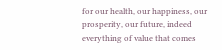for our health, our happiness, our prosperity, our future, indeed everything of value that comes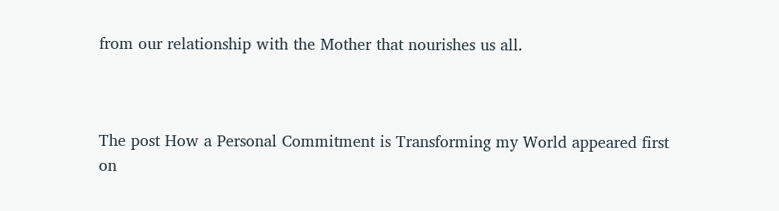from our relationship with the Mother that nourishes us all.



The post How a Personal Commitment is Transforming my World appeared first on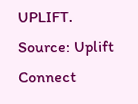UPLIFT.
Source: Uplift Connect